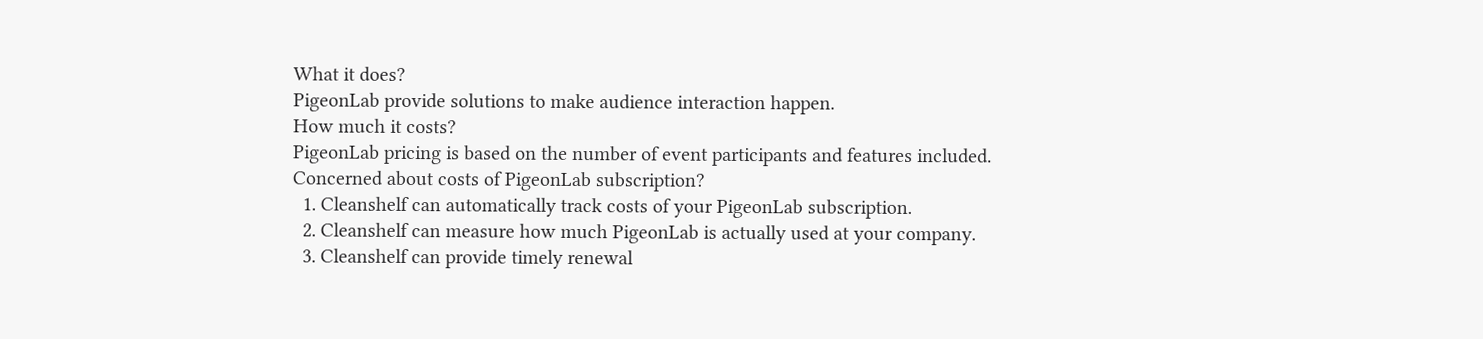What it does?
PigeonLab provide solutions to make audience interaction happen.
How much it costs?
PigeonLab pricing is based on the number of event participants and features included.
Concerned about costs of PigeonLab subscription?
  1. Cleanshelf can automatically track costs of your PigeonLab subscription.
  2. Cleanshelf can measure how much PigeonLab is actually used at your company.
  3. Cleanshelf can provide timely renewal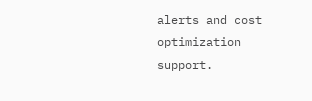alerts and cost optimization support.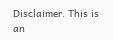Disclaimer. This is an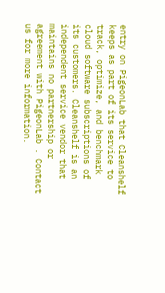entry on PigeonLab that Cleanshelf keeps as part of its service to track, optimize, and benchmark cloud software subscriptions of its customers. Cleanshelf is an independent service vendor that maintains no partnership or agreement with PigeonLab . Contact us for more information.